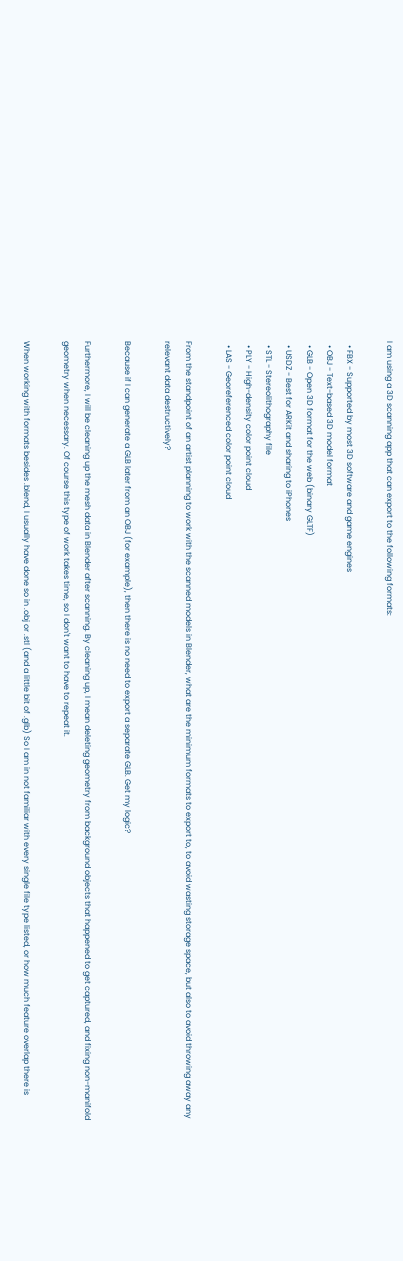I am using a 3D scanning app that can export to the following formats:

  • FBX - Supported by most 3D software and game engines
  • OBJ - Text-based 3D model format
  • GLB - Open 3D format for the web (binary GLTF)
  • USDZ - Best for ARKit and sharing to iPhones
  • STL - Stereolithography file
  • PLY - High-density color point cloud
  • LAS - Georeferenced color point cloud

From the standpoint of an artist planning to work with the scanned models in Blender, what are the minimum formats to export to, to avoid wasting storage space, but also to avoid throwing away any relevant data destructively?

Because if I can generate a GLB later from an OBJ (for example), then there is no need to export a separate GLB. Get my logic?

Furthermore, I will be cleaning up the mesh data in Blender after scanning. By cleaning up, I mean deleting geometry from background objects that happened to get captured, and fixing non-manifold geometry when necessary. Of course this type of work takes time, so I don't want to have to repeat it.

When working with formats besides .blend, I usually have done so in .obj or .stl (and a little bit of .glb) So I am in not familiar with every single file type listed, or how much feature overlap there is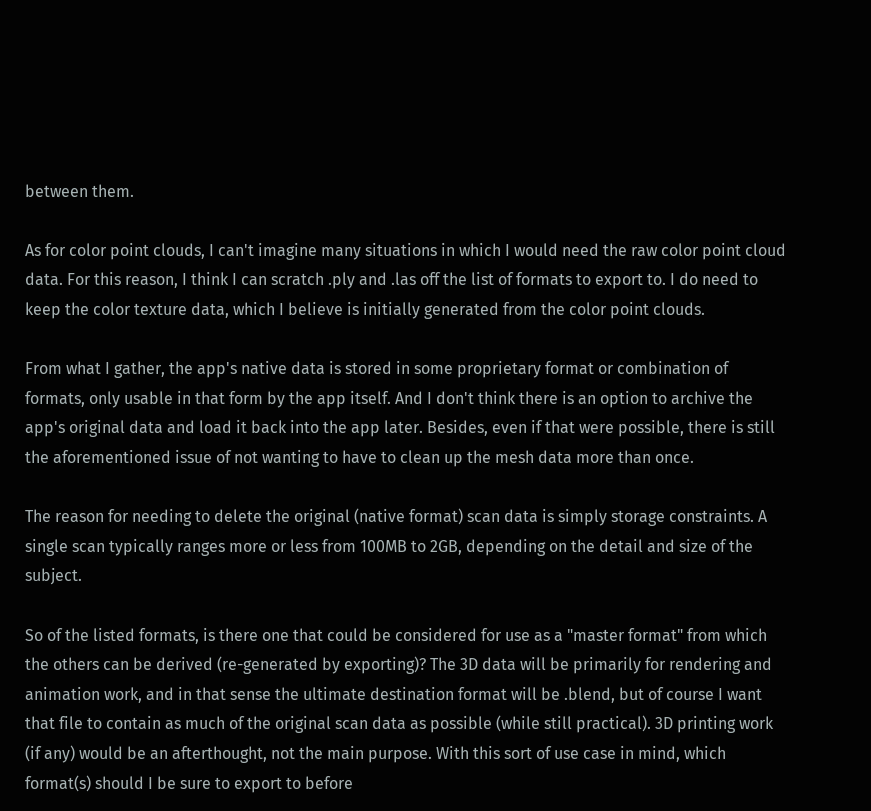between them.

As for color point clouds, I can't imagine many situations in which I would need the raw color point cloud data. For this reason, I think I can scratch .ply and .las off the list of formats to export to. I do need to keep the color texture data, which I believe is initially generated from the color point clouds.

From what I gather, the app's native data is stored in some proprietary format or combination of formats, only usable in that form by the app itself. And I don't think there is an option to archive the app's original data and load it back into the app later. Besides, even if that were possible, there is still the aforementioned issue of not wanting to have to clean up the mesh data more than once.

The reason for needing to delete the original (native format) scan data is simply storage constraints. A single scan typically ranges more or less from 100MB to 2GB, depending on the detail and size of the subject.

So of the listed formats, is there one that could be considered for use as a "master format" from which the others can be derived (re-generated by exporting)? The 3D data will be primarily for rendering and animation work, and in that sense the ultimate destination format will be .blend, but of course I want that file to contain as much of the original scan data as possible (while still practical). 3D printing work (if any) would be an afterthought, not the main purpose. With this sort of use case in mind, which format(s) should I be sure to export to before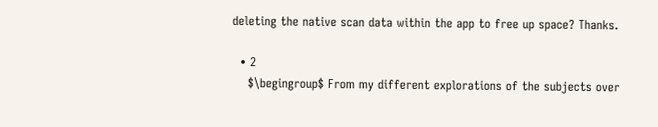deleting the native scan data within the app to free up space? Thanks.

  • 2
    $\begingroup$ From my different explorations of the subjects over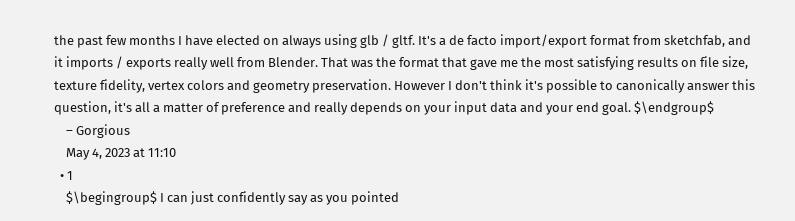the past few months I have elected on always using glb / gltf. It's a de facto import/export format from sketchfab, and it imports / exports really well from Blender. That was the format that gave me the most satisfying results on file size, texture fidelity, vertex colors and geometry preservation. However I don't think it's possible to canonically answer this question, it's all a matter of preference and really depends on your input data and your end goal. $\endgroup$
    – Gorgious
    May 4, 2023 at 11:10
  • 1
    $\begingroup$ I can just confidently say as you pointed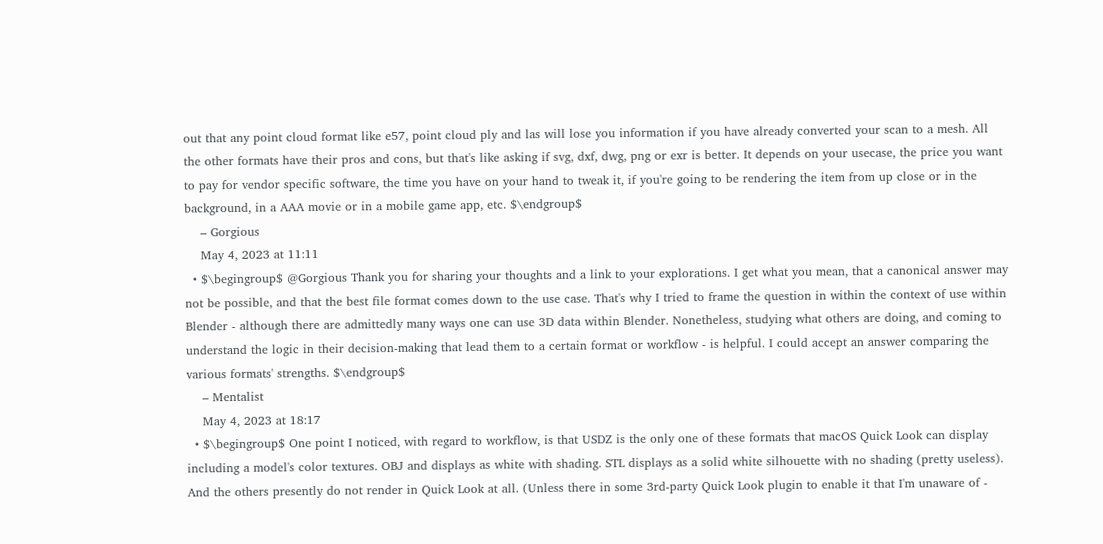out that any point cloud format like e57, point cloud ply and las will lose you information if you have already converted your scan to a mesh. All the other formats have their pros and cons, but that's like asking if svg, dxf, dwg, png or exr is better. It depends on your usecase, the price you want to pay for vendor specific software, the time you have on your hand to tweak it, if you're going to be rendering the item from up close or in the background, in a AAA movie or in a mobile game app, etc. $\endgroup$
    – Gorgious
    May 4, 2023 at 11:11
  • $\begingroup$ @Gorgious Thank you for sharing your thoughts and a link to your explorations. I get what you mean, that a canonical answer may not be possible, and that the best file format comes down to the use case. That's why I tried to frame the question in within the context of use within Blender - although there are admittedly many ways one can use 3D data within Blender. Nonetheless, studying what others are doing, and coming to understand the logic in their decision-making that lead them to a certain format or workflow - is helpful. I could accept an answer comparing the various formats' strengths. $\endgroup$
    – Mentalist
    May 4, 2023 at 18:17
  • $\begingroup$ One point I noticed, with regard to workflow, is that USDZ is the only one of these formats that macOS Quick Look can display including a model's color textures. OBJ and displays as white with shading. STL displays as a solid white silhouette with no shading (pretty useless). And the others presently do not render in Quick Look at all. (Unless there in some 3rd-party Quick Look plugin to enable it that I'm unaware of -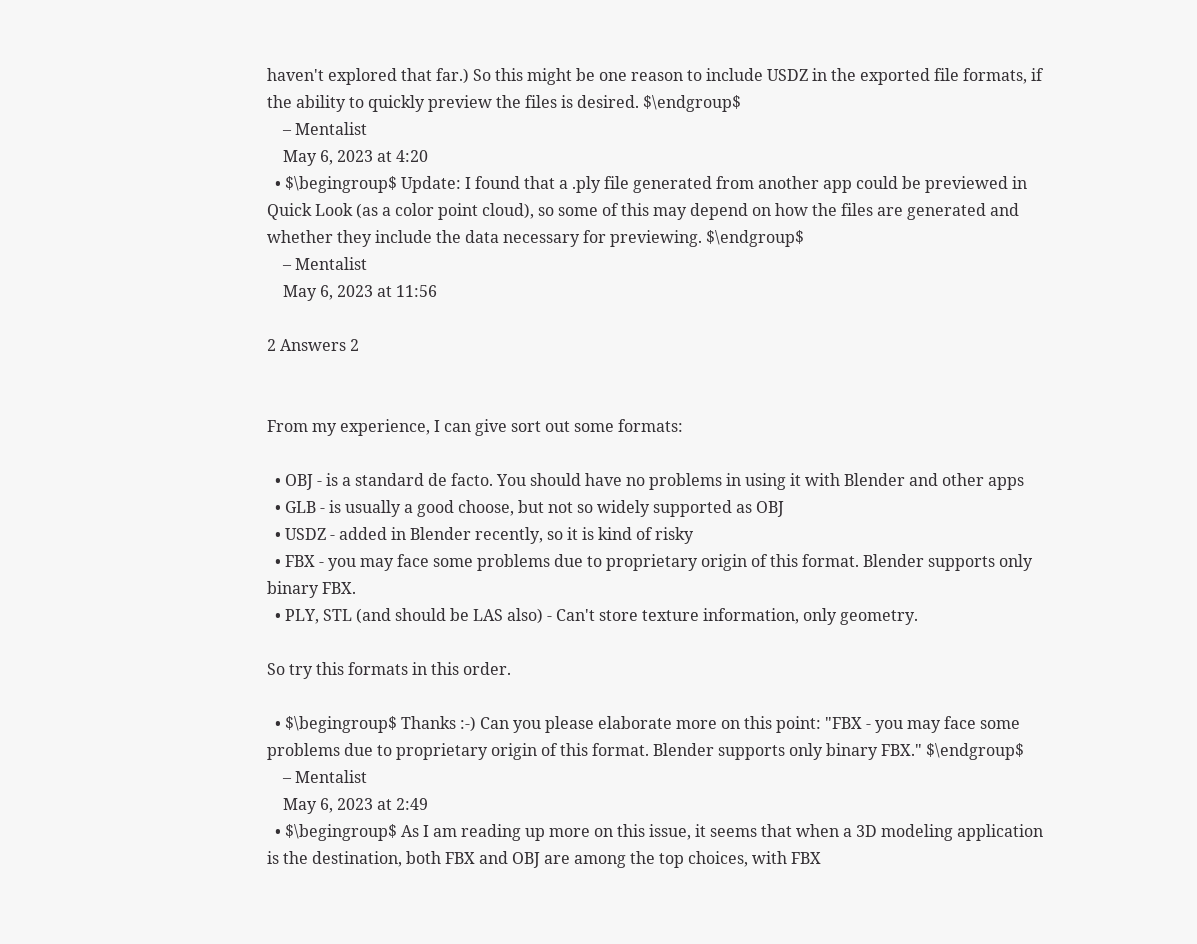haven't explored that far.) So this might be one reason to include USDZ in the exported file formats, if the ability to quickly preview the files is desired. $\endgroup$
    – Mentalist
    May 6, 2023 at 4:20
  • $\begingroup$ Update: I found that a .ply file generated from another app could be previewed in Quick Look (as a color point cloud), so some of this may depend on how the files are generated and whether they include the data necessary for previewing. $\endgroup$
    – Mentalist
    May 6, 2023 at 11:56

2 Answers 2


From my experience, I can give sort out some formats:

  • OBJ - is a standard de facto. You should have no problems in using it with Blender and other apps
  • GLB - is usually a good choose, but not so widely supported as OBJ
  • USDZ - added in Blender recently, so it is kind of risky
  • FBX - you may face some problems due to proprietary origin of this format. Blender supports only binary FBX.
  • PLY, STL (and should be LAS also) - Can't store texture information, only geometry.

So try this formats in this order.

  • $\begingroup$ Thanks :-) Can you please elaborate more on this point: "FBX - you may face some problems due to proprietary origin of this format. Blender supports only binary FBX." $\endgroup$
    – Mentalist
    May 6, 2023 at 2:49
  • $\begingroup$ As I am reading up more on this issue, it seems that when a 3D modeling application is the destination, both FBX and OBJ are among the top choices, with FBX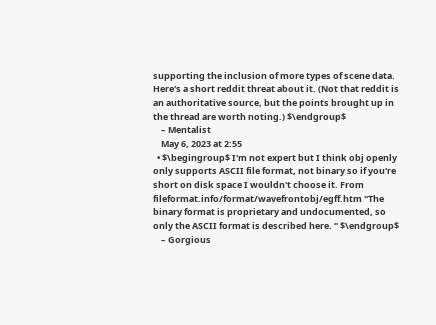supporting the inclusion of more types of scene data. Here's a short reddit threat about it. (Not that reddit is an authoritative source, but the points brought up in the thread are worth noting.) $\endgroup$
    – Mentalist
    May 6, 2023 at 2:55
  • $\begingroup$ I'm not expert but I think obj openly only supports ASCII file format, not binary so if you're short on disk space I wouldn't choose it. From fileformat.info/format/wavefrontobj/egff.htm "The binary format is proprietary and undocumented, so only the ASCII format is described here. " $\endgroup$
    – Gorgious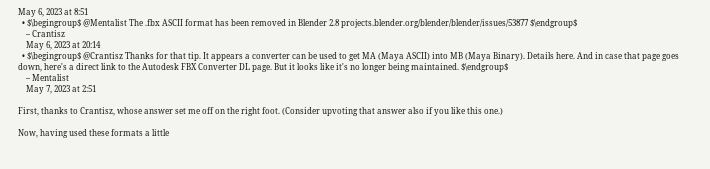May 6, 2023 at 8:51
  • $\begingroup$ @Mentalist The .fbx ASCII format has been removed in Blender 2.8 projects.blender.org/blender/blender/issues/53877 $\endgroup$
    – Crantisz
    May 6, 2023 at 20:14
  • $\begingroup$ @Crantisz Thanks for that tip. It appears a converter can be used to get MA (Maya ASCII) into MB (Maya Binary). Details here. And in case that page goes down, here's a direct link to the Autodesk FBX Converter DL page. But it looks like it's no longer being maintained. $\endgroup$
    – Mentalist
    May 7, 2023 at 2:51

First, thanks to Crantisz, whose answer set me off on the right foot. (Consider upvoting that answer also if you like this one.)

Now, having used these formats a little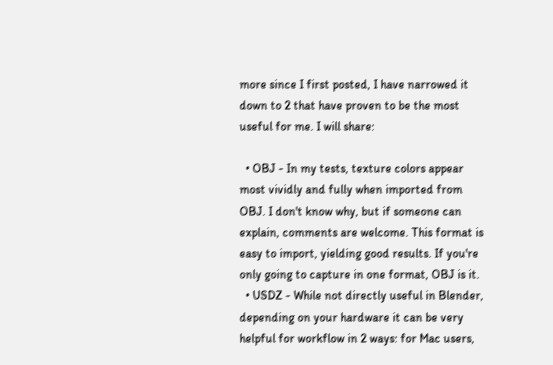more since I first posted, I have narrowed it down to 2 that have proven to be the most useful for me. I will share:

  • OBJ - In my tests, texture colors appear most vividly and fully when imported from OBJ. I don't know why, but if someone can explain, comments are welcome. This format is easy to import, yielding good results. If you're only going to capture in one format, OBJ is it.
  • USDZ - While not directly useful in Blender, depending on your hardware it can be very helpful for workflow in 2 ways: for Mac users,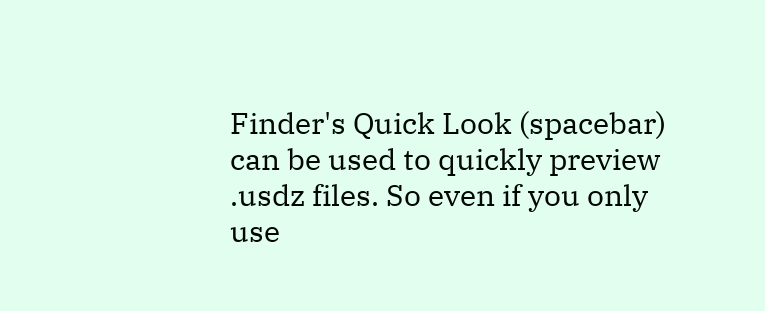Finder's Quick Look (spacebar) can be used to quickly preview .usdz files. So even if you only use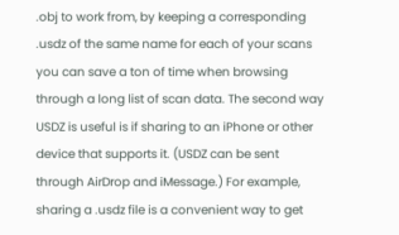.obj to work from, by keeping a corresponding .usdz of the same name for each of your scans you can save a ton of time when browsing through a long list of scan data. The second way USDZ is useful is if sharing to an iPhone or other device that supports it. (USDZ can be sent through AirDrop and iMessage.) For example, sharing a .usdz file is a convenient way to get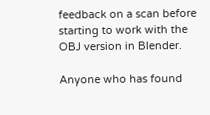feedback on a scan before starting to work with the OBJ version in Blender.

Anyone who has found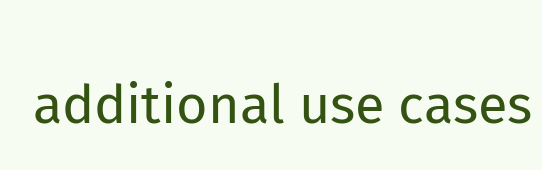additional use cases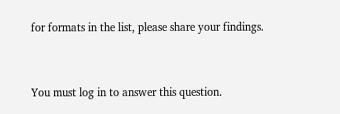for formats in the list, please share your findings.


You must log in to answer this question.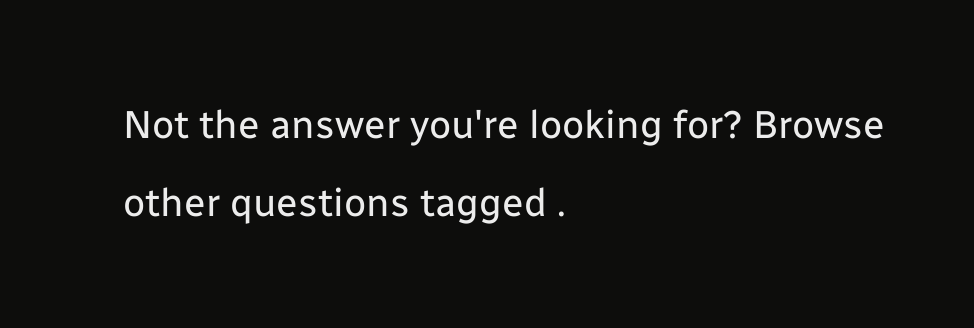Not the answer you're looking for? Browse other questions tagged .